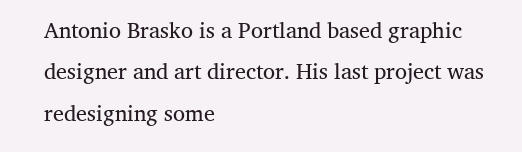Antonio Brasko is a Portland based graphic designer and art director. His last project was redesigning some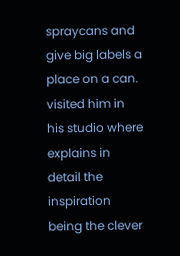spraycans and give big labels a place on a can. visited him in his studio where explains in detail the inspiration being the clever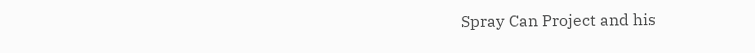Spray Can Project and his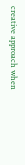creative approach when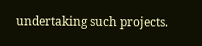undertaking such projects.